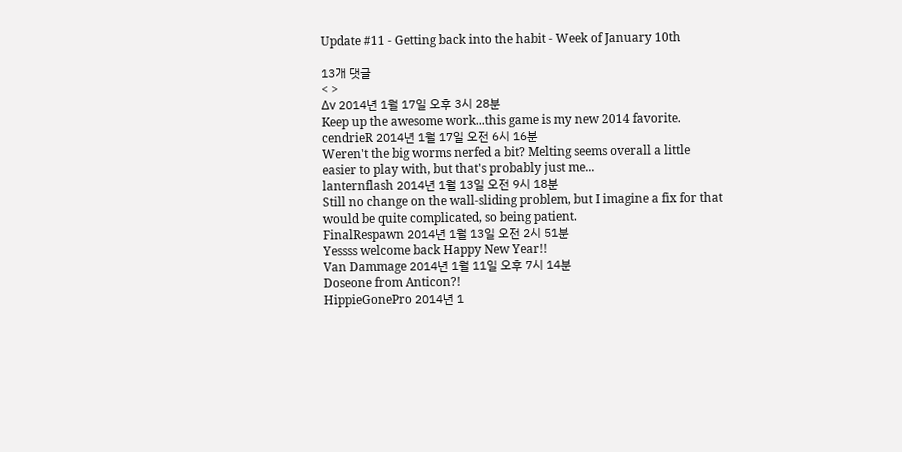Update #11 - Getting back into the habit - Week of January 10th

13개 댓글
< >
Δv 2014년 1월 17일 오후 3시 28분
Keep up the awesome work...this game is my new 2014 favorite.
cendrieR 2014년 1월 17일 오전 6시 16분
Weren't the big worms nerfed a bit? Melting seems overall a little easier to play with, but that's probably just me...
lanternflash 2014년 1월 13일 오전 9시 18분
Still no change on the wall-sliding problem, but I imagine a fix for that would be quite complicated, so being patient.
FinalRespawn 2014년 1월 13일 오전 2시 51분
Yessss welcome back Happy New Year!!
Van Dammage 2014년 1월 11일 오후 7시 14분
Doseone from Anticon?!
HippieGonePro 2014년 1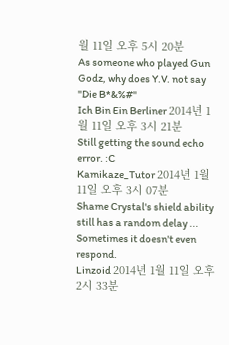월 11일 오후 5시 20분
As someone who played Gun Godz, why does Y.V. not say "Die B*&%#"
Ich Bin Ein Berliner 2014년 1월 11일 오후 3시 21분
Still getting the sound echo error. :C
Kamikaze_Tutor 2014년 1월 11일 오후 3시 07분
Shame Crystal's shield ability still has a random delay ... Sometimes it doesn't even respond.
Linzoid 2014년 1월 11일 오후 2시 33분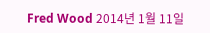Fred Wood 2014년 1월 11일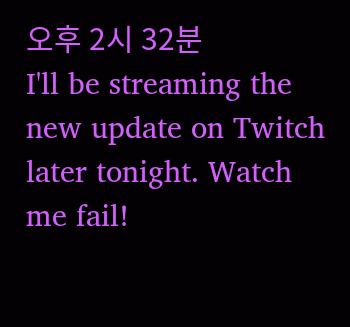오후 2시 32분
I'll be streaming the new update on Twitch later tonight. Watch me fail!